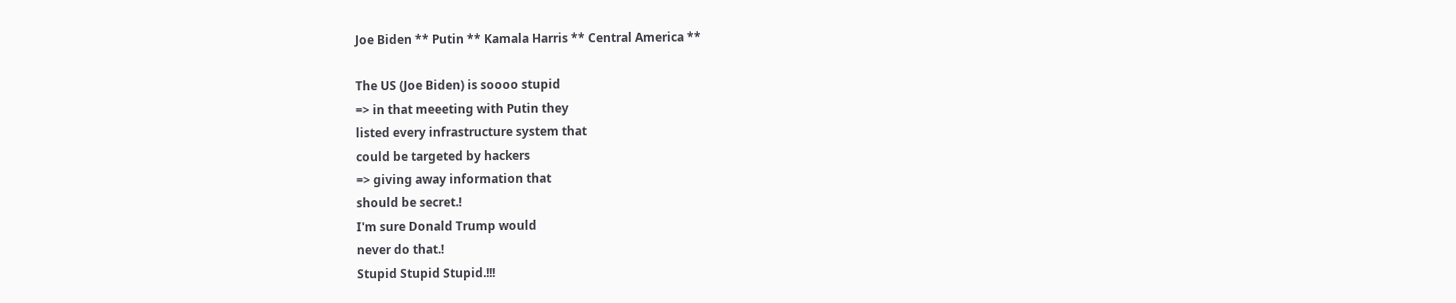Joe Biden ** Putin ** Kamala Harris ** Central America **

The US (Joe Biden) is soooo stupid
=> in that meeeting with Putin they
listed every infrastructure system that
could be targeted by hackers
=> giving away information that
should be secret.!
I'm sure Donald Trump would
never do that.!
Stupid Stupid Stupid.!!!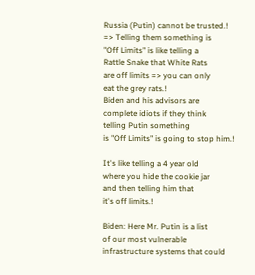Russia (Putin) cannot be trusted.!
=> Telling them something is
"Off Limits" is like telling a
Rattle Snake that White Rats
are off limits => you can only
eat the grey rats.!
Biden and his advisors are
complete idiots if they think
telling Putin something
is "Off Limits" is going to stop him.!

It's like telling a 4 year old
where you hide the cookie jar
and then telling him that
it's off limits.!

Biden: Here Mr. Putin is a list
of our most vulnerable
infrastructure systems that could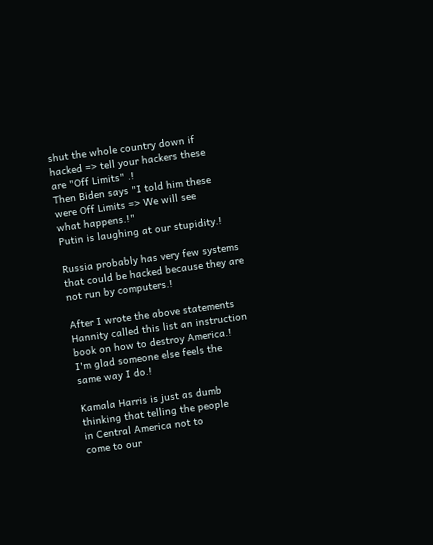shut the whole country down if
hacked => tell your hackers these
are "Off Limits" .!
Then Biden says "I told him these
were Off Limits => We will see
what happens.!"
Putin is laughing at our stupidity.!

Russia probably has very few systems
that could be hacked because they are
not run by computers.!

After I wrote the above statements
Hannity called this list an instruction
book on how to destroy America.!
I'm glad someone else feels the
same way I do.!

Kamala Harris is just as dumb
thinking that telling the people
in Central America not to
come to our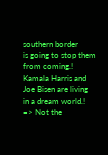southern border
is going to stop them from coming.!
Kamala Harris and
Joe Bisen are living
in a dream world.!
=> Not the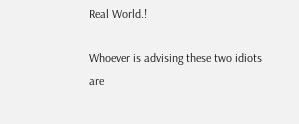Real World.!

Whoever is advising these two idiots
are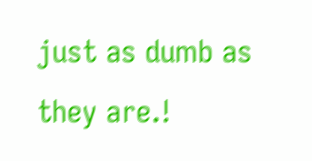just as dumb as they are.!